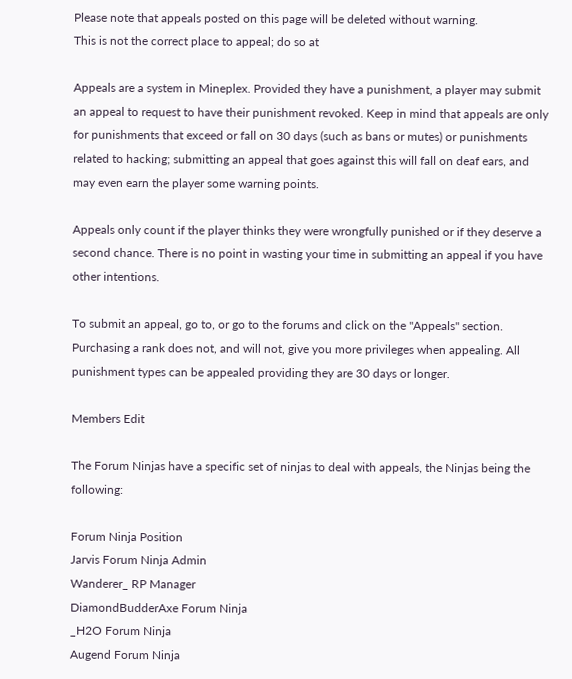Please note that appeals posted on this page will be deleted without warning.
This is not the correct place to appeal; do so at

Appeals are a system in Mineplex. Provided they have a punishment, a player may submit an appeal to request to have their punishment revoked. Keep in mind that appeals are only for punishments that exceed or fall on 30 days (such as bans or mutes) or punishments related to hacking; submitting an appeal that goes against this will fall on deaf ears, and may even earn the player some warning points.

Appeals only count if the player thinks they were wrongfully punished or if they deserve a second chance. There is no point in wasting your time in submitting an appeal if you have other intentions.

To submit an appeal, go to, or go to the forums and click on the "Appeals" section. Purchasing a rank does not, and will not, give you more privileges when appealing. All punishment types can be appealed providing they are 30 days or longer.

Members Edit

The Forum Ninjas have a specific set of ninjas to deal with appeals, the Ninjas being the following:

Forum Ninja Position
Jarvis Forum Ninja Admin
Wanderer_ RP Manager
DiamondBudderAxe Forum Ninja
_H2O Forum Ninja
Augend Forum Ninja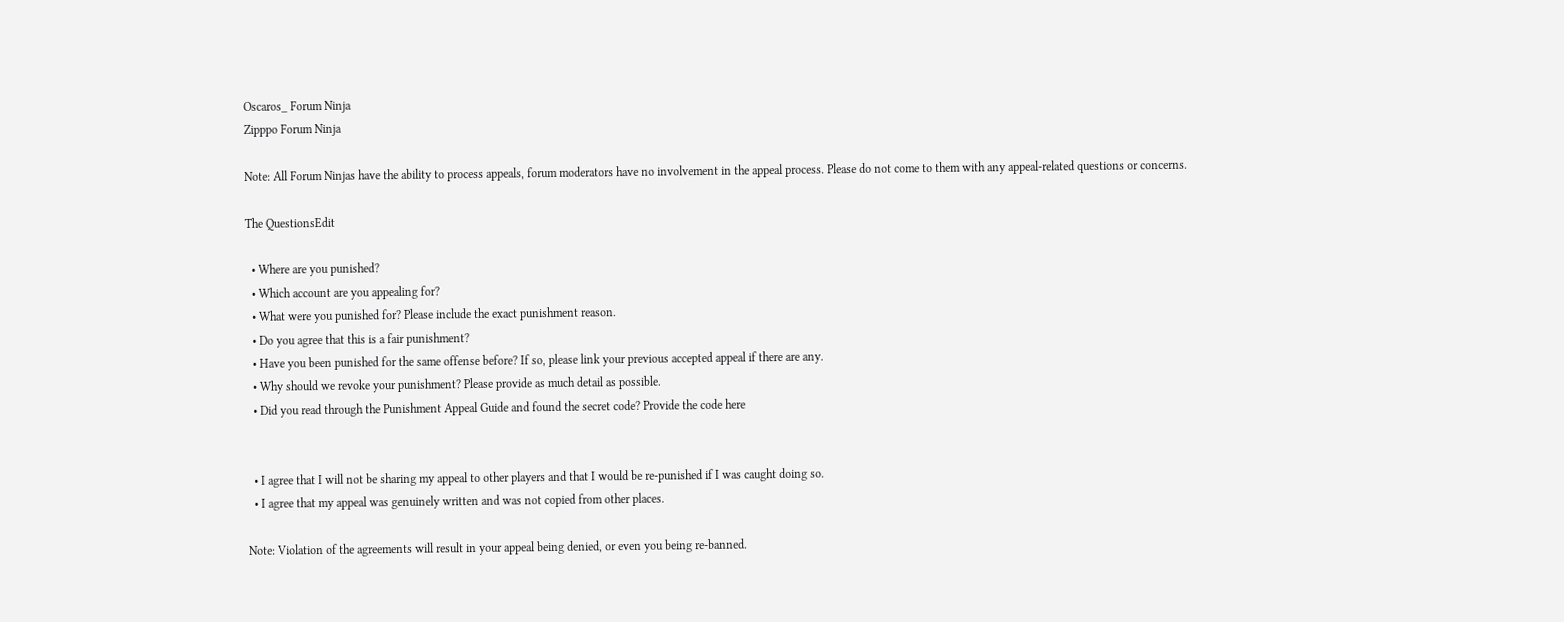Oscaros_ Forum Ninja
Zipppo Forum Ninja

Note: All Forum Ninjas have the ability to process appeals, forum moderators have no involvement in the appeal process. Please do not come to them with any appeal-related questions or concerns.

The QuestionsEdit

  • Where are you punished?
  • Which account are you appealing for?
  • What were you punished for? Please include the exact punishment reason.
  • Do you agree that this is a fair punishment?
  • Have you been punished for the same offense before? If so, please link your previous accepted appeal if there are any.
  • Why should we revoke your punishment? Please provide as much detail as possible.
  • Did you read through the Punishment Appeal Guide and found the secret code? Provide the code here


  • I agree that I will not be sharing my appeal to other players and that I would be re-punished if I was caught doing so.
  • I agree that my appeal was genuinely written and was not copied from other places.

Note: Violation of the agreements will result in your appeal being denied, or even you being re-banned.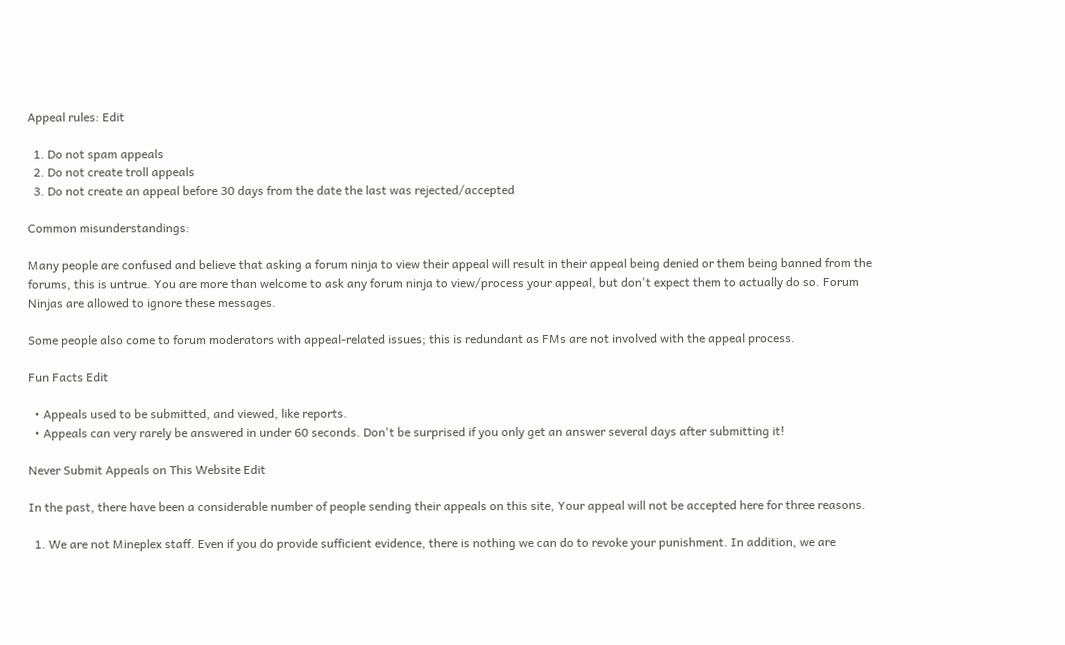Appeal rules: Edit

  1. Do not spam appeals
  2. Do not create troll appeals
  3. Do not create an appeal before 30 days from the date the last was rejected/accepted

Common misunderstandings:

Many people are confused and believe that asking a forum ninja to view their appeal will result in their appeal being denied or them being banned from the forums, this is untrue. You are more than welcome to ask any forum ninja to view/process your appeal, but don't expect them to actually do so. Forum Ninjas are allowed to ignore these messages.

Some people also come to forum moderators with appeal-related issues; this is redundant as FMs are not involved with the appeal process.

Fun Facts Edit

  • Appeals used to be submitted, and viewed, like reports.
  • Appeals can very rarely be answered in under 60 seconds. Don't be surprised if you only get an answer several days after submitting it!

Never Submit Appeals on This Website Edit

In the past, there have been a considerable number of people sending their appeals on this site, Your appeal will not be accepted here for three reasons.

  1. We are not Mineplex staff. Even if you do provide sufficient evidence, there is nothing we can do to revoke your punishment. In addition, we are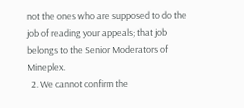not the ones who are supposed to do the job of reading your appeals; that job belongs to the Senior Moderators of Mineplex.
  2. We cannot confirm the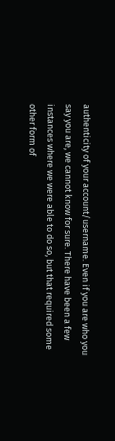authenticity of your account/username. Even if you are who you say you are, we cannot know for sure. There have been a few instances where we were able to do so, but that required some other form of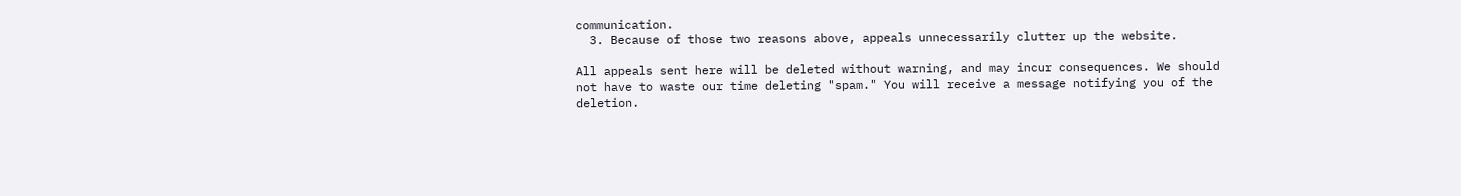communication.
  3. Because of those two reasons above, appeals unnecessarily clutter up the website.

All appeals sent here will be deleted without warning, and may incur consequences. We should not have to waste our time deleting "spam." You will receive a message notifying you of the deletion.